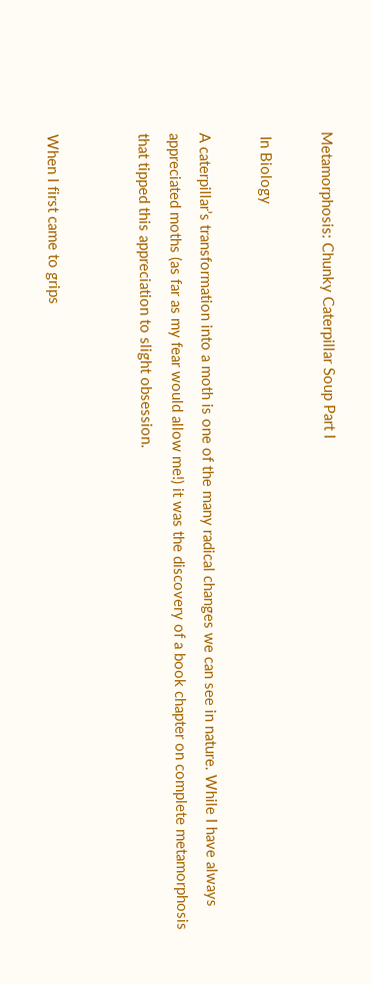Metamorphosis: Chunky Caterpillar Soup Part I

 In Biology

A caterpillar’s transformation into a moth is one of the many radical changes we can see in nature. While I have always appreciated moths (as far as my fear would allow me!) it was the discovery of a book chapter on complete metamorphosis that tipped this appreciation to slight obsession.


When I first came to grips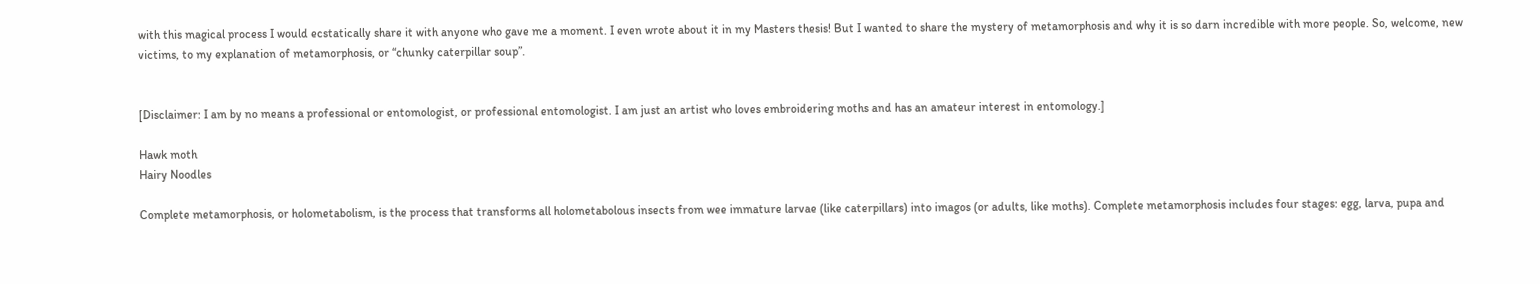with this magical process I would ecstatically share it with anyone who gave me a moment. I even wrote about it in my Masters thesis! But I wanted to share the mystery of metamorphosis and why it is so darn incredible with more people. So, welcome, new victims, to my explanation of metamorphosis, or “chunky caterpillar soup”.


[Disclaimer: I am by no means a professional or entomologist, or professional entomologist. I am just an artist who loves embroidering moths and has an amateur interest in entomology.]

Hawk moth
Hairy Noodles

Complete metamorphosis, or holometabolism, is the process that transforms all holometabolous insects from wee immature larvae (like caterpillars) into imagos (or adults, like moths). Complete metamorphosis includes four stages: egg, larva, pupa and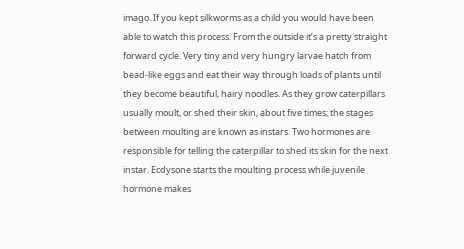imago. If you kept silkworms as a child you would have been able to watch this process. From the outside it’s a pretty straight forward cycle. Very tiny and very hungry larvae hatch from bead-like eggs and eat their way through loads of plants until they become beautiful, hairy noodles. As they grow caterpillars usually moult, or shed their skin, about five times; the stages between moulting are known as instars. Two hormones are responsible for telling the caterpillar to shed its skin for the next instar. Ecdysone starts the moulting process while juvenile hormone makes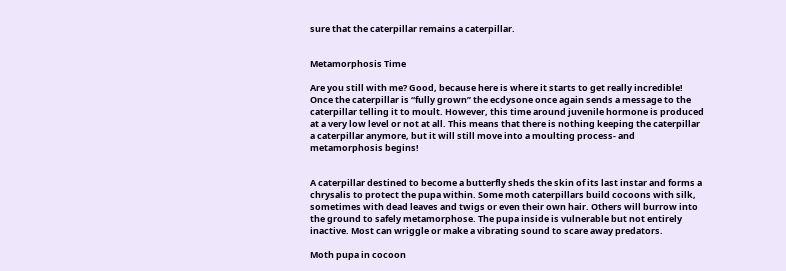sure that the caterpillar remains a caterpillar.


Metamorphosis Time

Are you still with me? Good, because here is where it starts to get really incredible! Once the caterpillar is “fully grown” the ecdysone once again sends a message to the caterpillar telling it to moult. However, this time around juvenile hormone is produced at a very low level or not at all. This means that there is nothing keeping the caterpillar a caterpillar anymore, but it will still move into a moulting process- and metamorphosis begins!


A caterpillar destined to become a butterfly sheds the skin of its last instar and forms a chrysalis to protect the pupa within. Some moth caterpillars build cocoons with silk, sometimes with dead leaves and twigs or even their own hair. Others will burrow into the ground to safely metamorphose. The pupa inside is vulnerable but not entirely inactive. Most can wriggle or make a vibrating sound to scare away predators.

Moth pupa in cocoon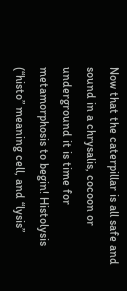Now that the caterpillar is all safe and sound in a chrysalis, cocoon or underground it is time for metamorphosis to begin! Histolysis (“histo” meaning cell, and “lysis”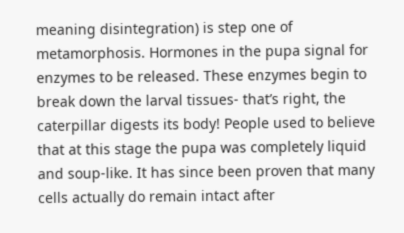meaning disintegration) is step one of metamorphosis. Hormones in the pupa signal for enzymes to be released. These enzymes begin to break down the larval tissues- that’s right, the caterpillar digests its body! People used to believe that at this stage the pupa was completely liquid and soup-like. It has since been proven that many cells actually do remain intact after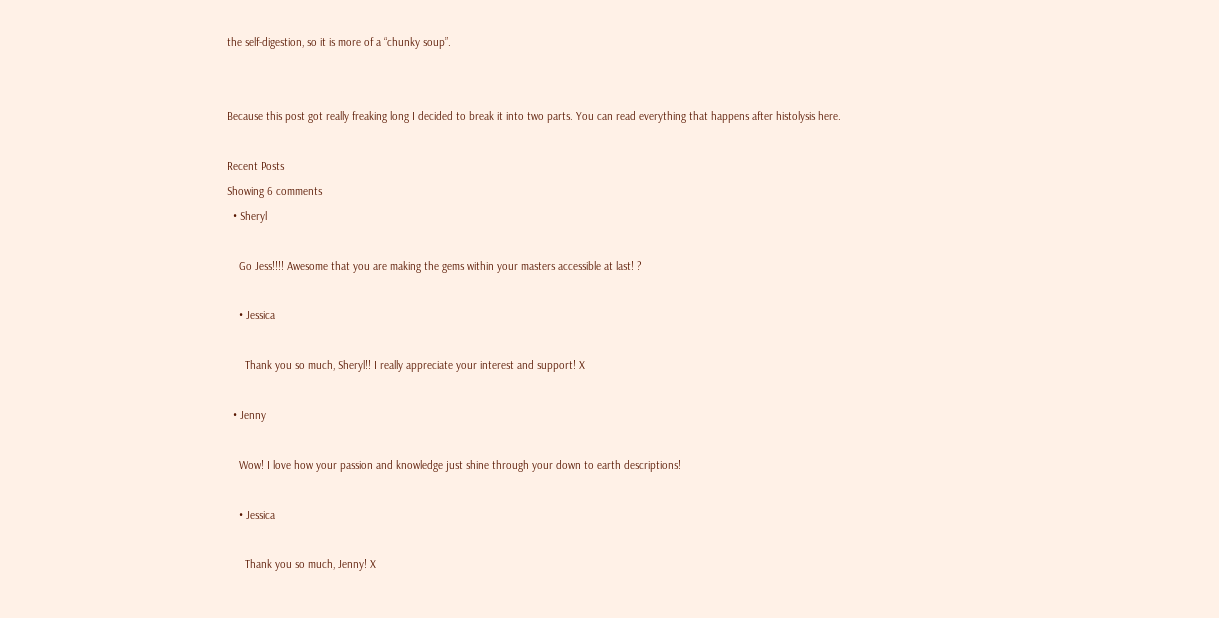the self-digestion, so it is more of a “chunky soup”.


Because this post got really freaking long I decided to break it into two parts. You can read everything that happens after histolysis here.

Recent Posts
Showing 6 comments
  • Sheryl

    Go Jess!!!! Awesome that you are making the gems within your masters accessible at last! ?

    • Jessica

      Thank you so much, Sheryl!! I really appreciate your interest and support! X

  • Jenny

    Wow! I love how your passion and knowledge just shine through your down to earth descriptions!

    • Jessica

      Thank you so much, Jenny! X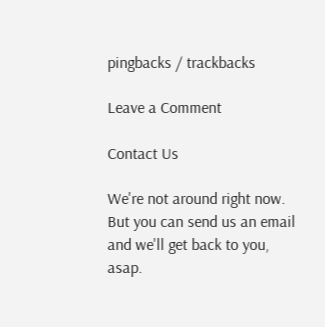pingbacks / trackbacks

Leave a Comment

Contact Us

We're not around right now. But you can send us an email and we'll get back to you, asap.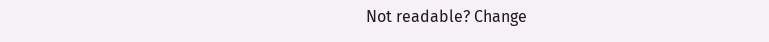Not readable? Change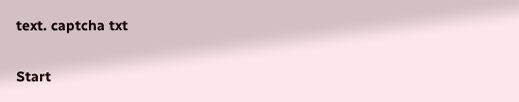text. captcha txt

Start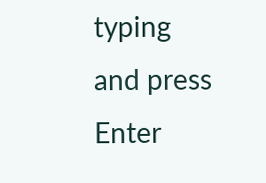typing and press Enter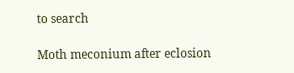to search

Moth meconium after eclosion